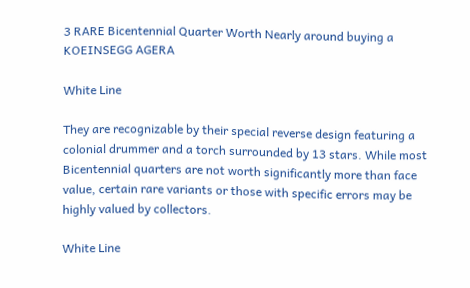3 RARE Bicentennial Quarter Worth Nearly around buying a KOEINSEGG AGERA

White Line

They are recognizable by their special reverse design featuring a colonial drummer and a torch surrounded by 13 stars. While most Bicentennial quarters are not worth significantly more than face value, certain rare variants or those with specific errors may be highly valued by collectors.

White Line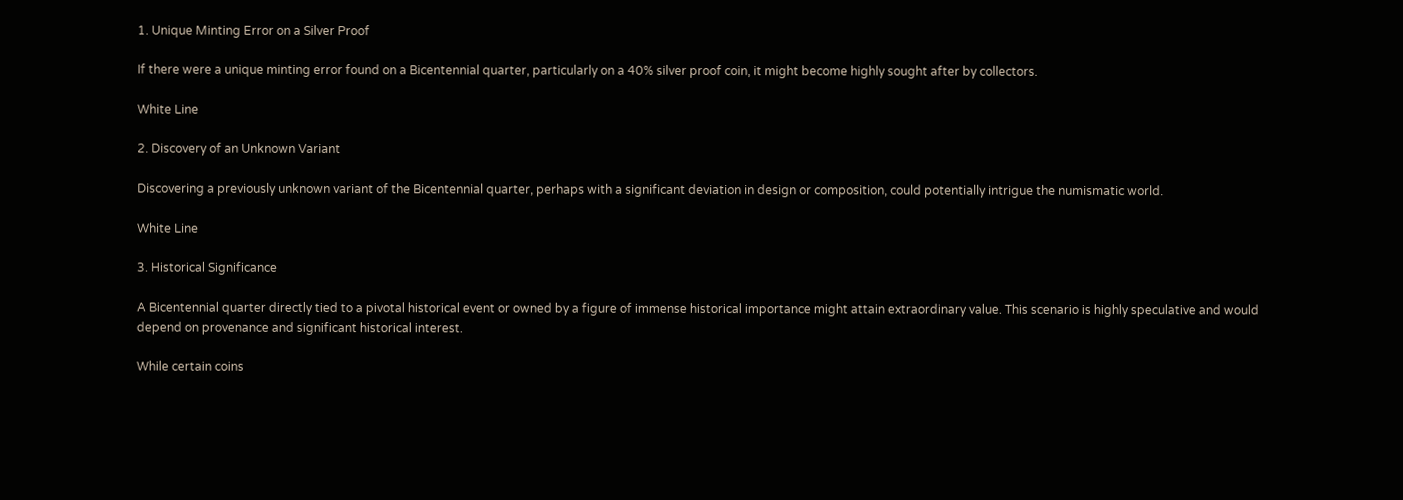1. Unique Minting Error on a Silver Proof

If there were a unique minting error found on a Bicentennial quarter, particularly on a 40% silver proof coin, it might become highly sought after by collectors.

White Line

2. Discovery of an Unknown Variant

Discovering a previously unknown variant of the Bicentennial quarter, perhaps with a significant deviation in design or composition, could potentially intrigue the numismatic world.

White Line

3. Historical Significance

A Bicentennial quarter directly tied to a pivotal historical event or owned by a figure of immense historical importance might attain extraordinary value. This scenario is highly speculative and would depend on provenance and significant historical interest.

While certain coins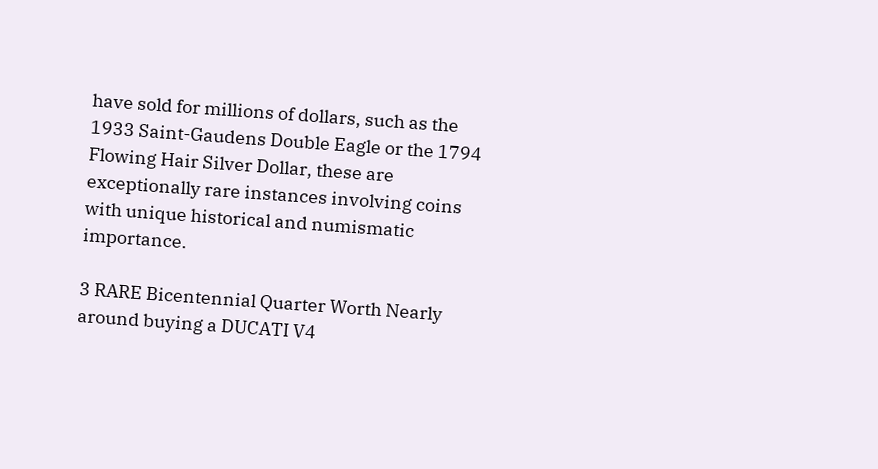have sold for millions of dollars, such as the 1933 Saint-Gaudens Double Eagle or the 1794 Flowing Hair Silver Dollar, these are exceptionally rare instances involving coins with unique historical and numismatic importance.

3 RARE Bicentennial Quarter Worth Nearly around buying a DUCATI V4